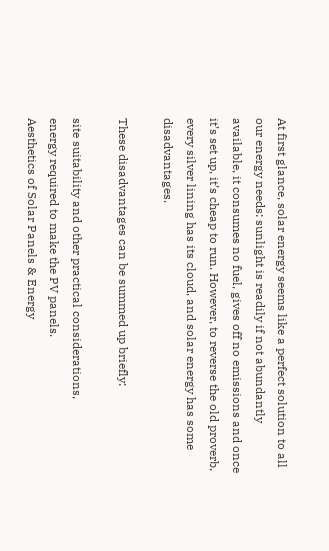At first glance, solar energy seems like a perfect solution to all our energy needs: sunlight is readily if not abundantly available, it consumes no fuel, gives off no emissions and once it’s set up, it’s cheap to run. However, to reverse the old proverb, every silver lining has its cloud, and solar energy has some disadvantages.

These disadvantages can be summed up briefly:

site suitability and other practical considerations,
energy required to make the PV panels.
Aesthetics of Solar Panels & Energy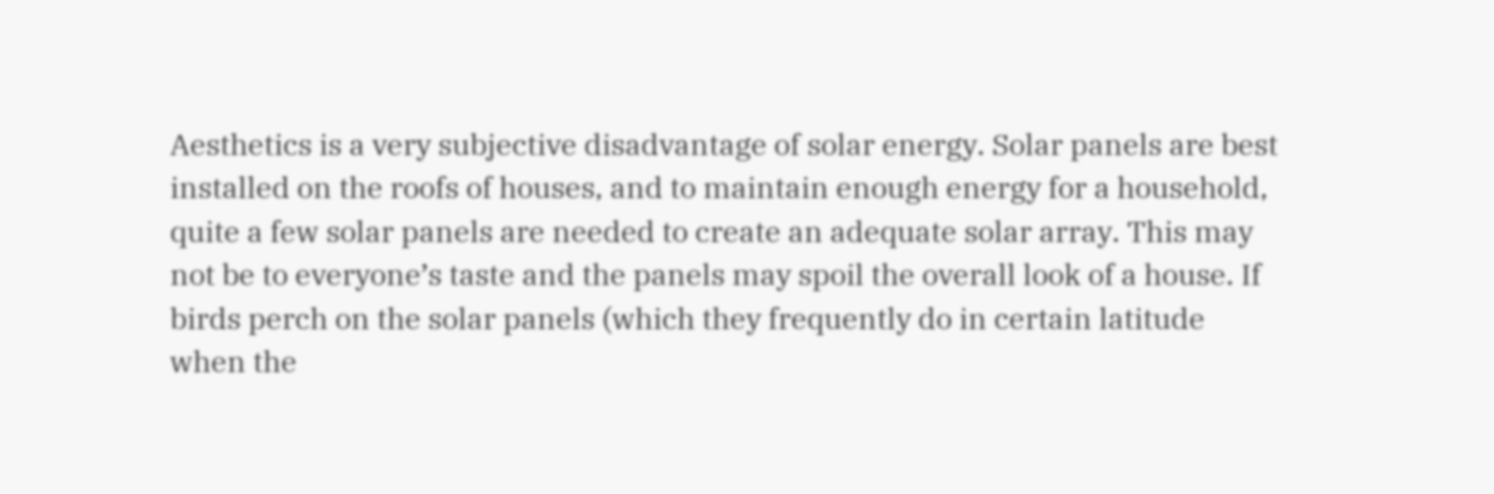Aesthetics is a very subjective disadvantage of solar energy. Solar panels are best installed on the roofs of houses, and to maintain enough energy for a household, quite a few solar panels are needed to create an adequate solar array. This may not be to everyone’s taste and the panels may spoil the overall look of a house. If birds perch on the solar panels (which they frequently do in certain latitude when the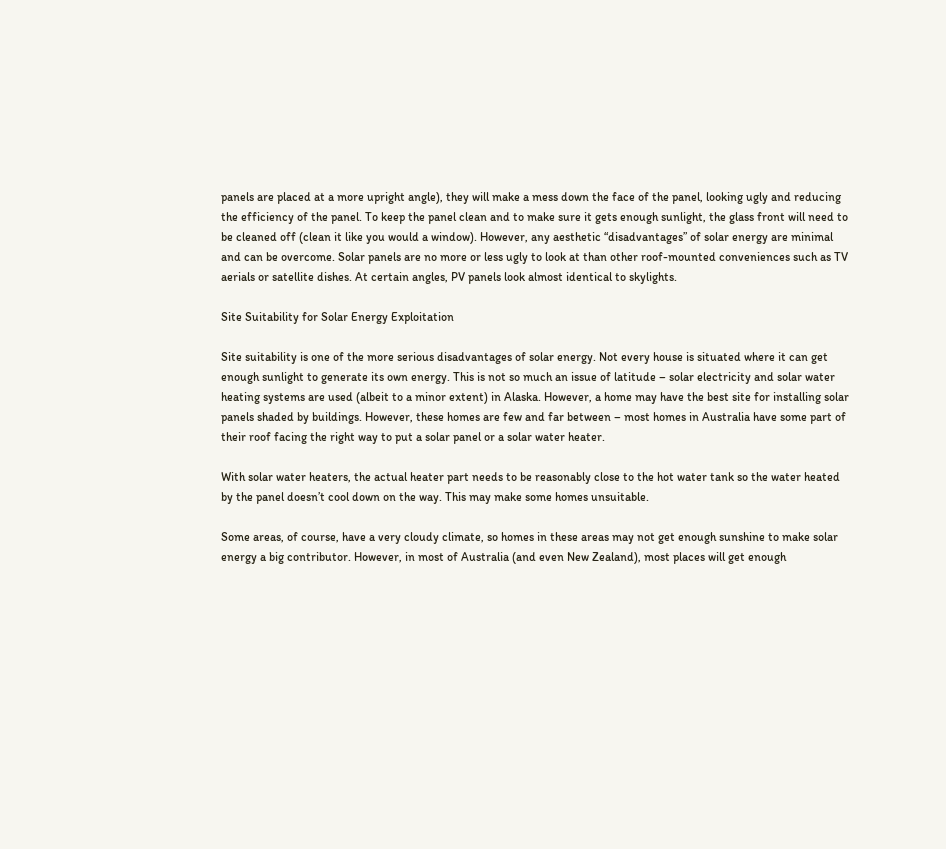panels are placed at a more upright angle), they will make a mess down the face of the panel, looking ugly and reducing the efficiency of the panel. To keep the panel clean and to make sure it gets enough sunlight, the glass front will need to be cleaned off (clean it like you would a window). However, any aesthetic “disadvantages” of solar energy are minimal and can be overcome. Solar panels are no more or less ugly to look at than other roof-mounted conveniences such as TV aerials or satellite dishes. At certain angles, PV panels look almost identical to skylights.

Site Suitability for Solar Energy Exploitation

Site suitability is one of the more serious disadvantages of solar energy. Not every house is situated where it can get enough sunlight to generate its own energy. This is not so much an issue of latitude – solar electricity and solar water heating systems are used (albeit to a minor extent) in Alaska. However, a home may have the best site for installing solar panels shaded by buildings. However, these homes are few and far between – most homes in Australia have some part of their roof facing the right way to put a solar panel or a solar water heater.

With solar water heaters, the actual heater part needs to be reasonably close to the hot water tank so the water heated by the panel doesn’t cool down on the way. This may make some homes unsuitable.

Some areas, of course, have a very cloudy climate, so homes in these areas may not get enough sunshine to make solar energy a big contributor. However, in most of Australia (and even New Zealand), most places will get enough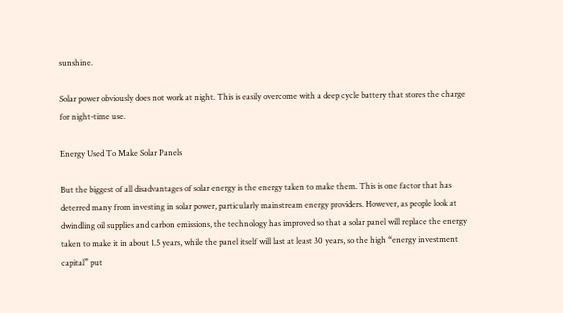sunshine.

Solar power obviously does not work at night. This is easily overcome with a deep cycle battery that stores the charge for night-time use.

Energy Used To Make Solar Panels

But the biggest of all disadvantages of solar energy is the energy taken to make them. This is one factor that has deterred many from investing in solar power, particularly mainstream energy providers. However, as people look at dwindling oil supplies and carbon emissions, the technology has improved so that a solar panel will replace the energy taken to make it in about 1.5 years, while the panel itself will last at least 30 years, so the high “energy investment capital” put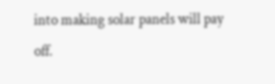into making solar panels will pay off.